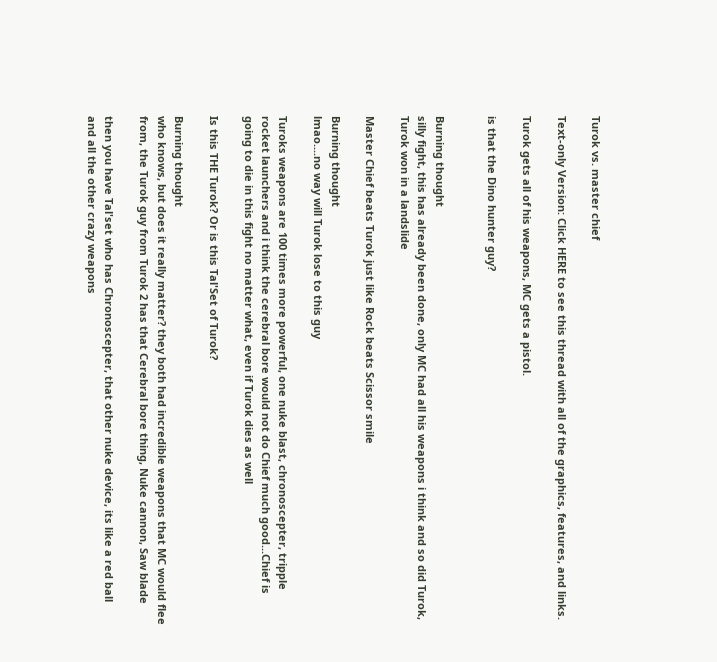Turok vs. master chief

Text-only Version: Click HERE to see this thread with all of the graphics, features, and links.

Turok gets all of his weapons, MC gets a pistol.

is that the Dino hunter guy?


Burning thought
silly fight, this has already been done, only MC had all his weapons i think and so did Turok, Turok won in a landslide

Master Chief beats Turok just like Rock beats Scissor smile

Burning thought
lmao....no way will Turok lose to this guy

Turoks weapons are 100 times more powerful, one nuke blast, chronoscepter, tripple rocket launchers and i think the cerebral bore would not do Chief much good...Chief is going to die in this fight no matter what, even if Turok dies as well

Is this THE Turok? Or is this Tal'Set of Turok?

Burning thought
who knows, but does it really matter? they both had incredible weapons that MC would flee from, the Turok guy from Turok 2 has that Cerebral bore thing, Nuke cannon, Saw blade

then you have Tal'set who has Chronoscepter, that other nuke device, its like a red ball and all the other crazy weapons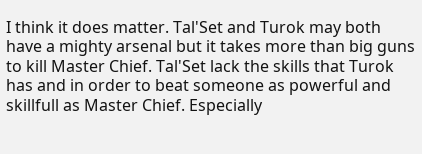I think it does matter. Tal'Set and Turok may both have a mighty arsenal but it takes more than big guns to kill Master Chief. Tal'Set lack the skills that Turok has and in order to beat someone as powerful and skillfull as Master Chief. Especially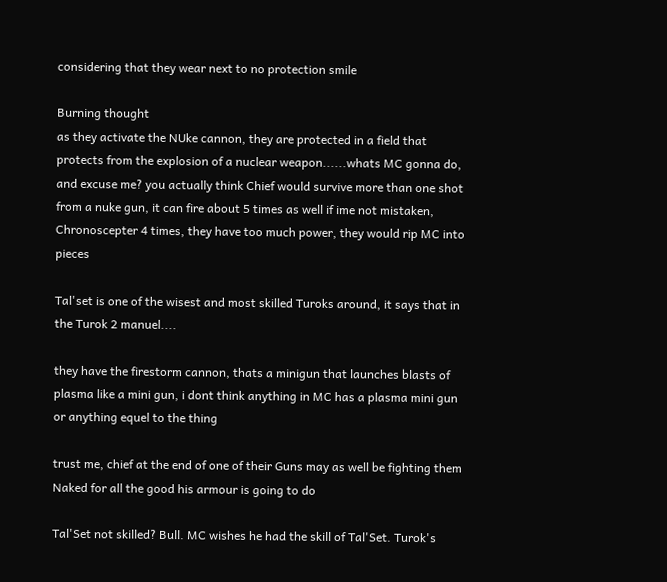considering that they wear next to no protection smile

Burning thought
as they activate the NUke cannon, they are protected in a field that protects from the explosion of a nuclear weapon......whats MC gonna do, and excuse me? you actually think Chief would survive more than one shot from a nuke gun, it can fire about 5 times as well if ime not mistaken, Chronoscepter 4 times, they have too much power, they would rip MC into pieces

Tal'set is one of the wisest and most skilled Turoks around, it says that in the Turok 2 manuel....

they have the firestorm cannon, thats a minigun that launches blasts of plasma like a mini gun, i dont think anything in MC has a plasma mini gun or anything equel to the thing

trust me, chief at the end of one of their Guns may as well be fighting them Naked for all the good his armour is going to do

Tal'Set not skilled? Bull. MC wishes he had the skill of Tal'Set. Turok's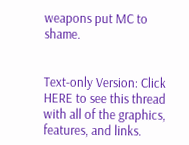weapons put MC to shame.


Text-only Version: Click HERE to see this thread with all of the graphics, features, and links.